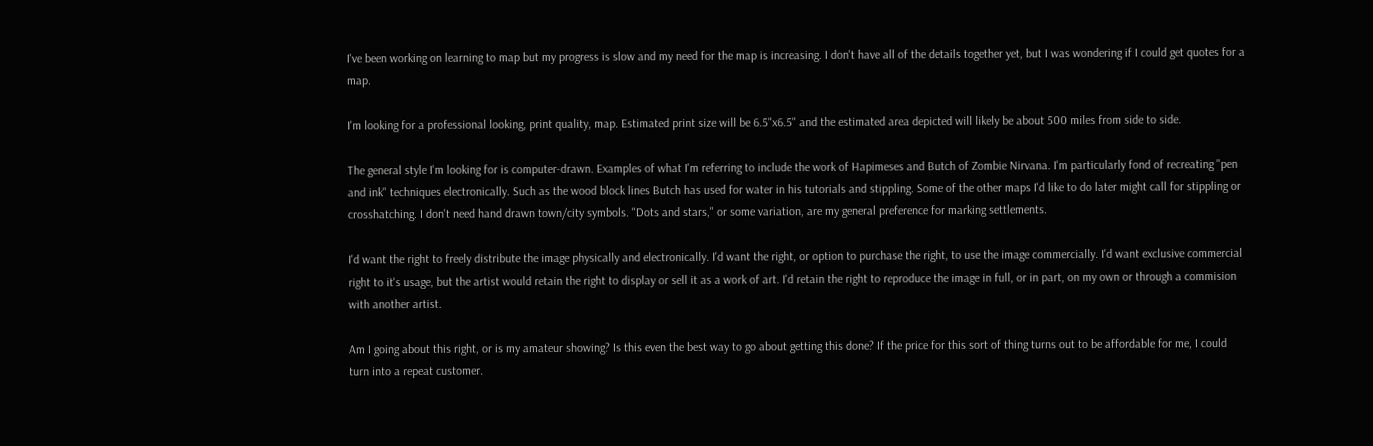I've been working on learning to map but my progress is slow and my need for the map is increasing. I don't have all of the details together yet, but I was wondering if I could get quotes for a map.

I'm looking for a professional looking, print quality, map. Estimated print size will be 6.5"x6.5" and the estimated area depicted will likely be about 500 miles from side to side.

The general style I'm looking for is computer-drawn. Examples of what I'm referring to include the work of Hapimeses and Butch of Zombie Nirvana. I'm particularly fond of recreating "pen and ink" techniques electronically. Such as the wood block lines Butch has used for water in his tutorials and stippling. Some of the other maps I'd like to do later might call for stippling or crosshatching. I don't need hand drawn town/city symbols. "Dots and stars," or some variation, are my general preference for marking settlements.

I'd want the right to freely distribute the image physically and electronically. I'd want the right, or option to purchase the right, to use the image commercially. I'd want exclusive commercial right to it's usage, but the artist would retain the right to display or sell it as a work of art. I'd retain the right to reproduce the image in full, or in part, on my own or through a commision with another artist.

Am I going about this right, or is my amateur showing? Is this even the best way to go about getting this done? If the price for this sort of thing turns out to be affordable for me, I could turn into a repeat customer.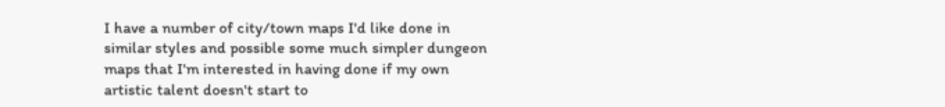I have a number of city/town maps I'd like done in similar styles and possible some much simpler dungeon maps that I'm interested in having done if my own artistic talent doesn't start to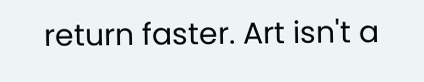return faster. Art isn't a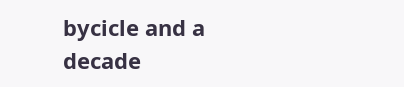bycicle and a decade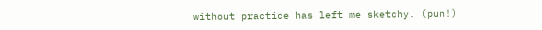without practice has left me sketchy. (pun!)